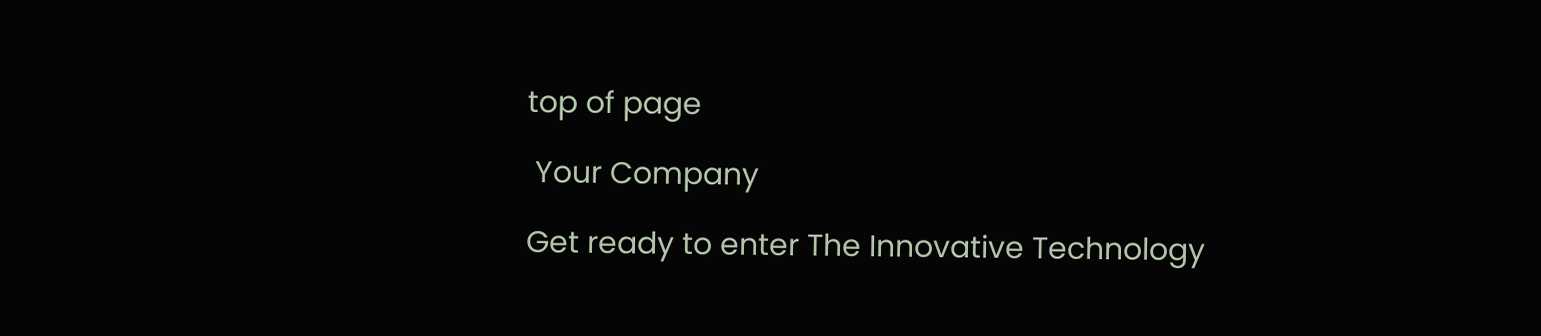top of page

 Your Company

Get ready to enter The Innovative Technology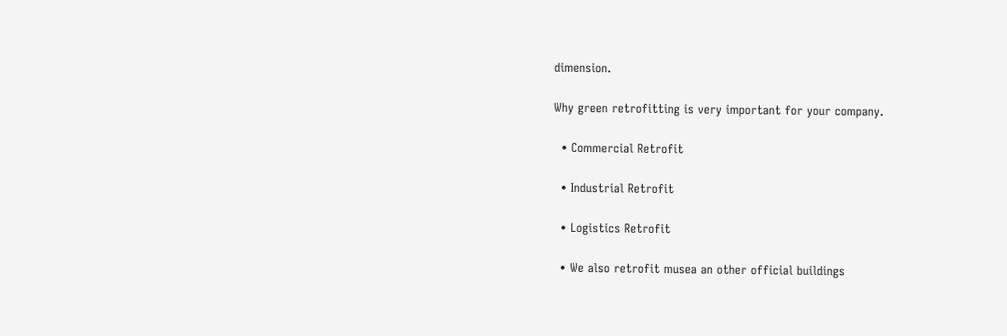dimension.

Why green retrofitting is very important for your company.

  • Commercial Retrofit

  • Industrial Retrofit

  • Logistics Retrofit

  • We also retrofit musea an other official buildings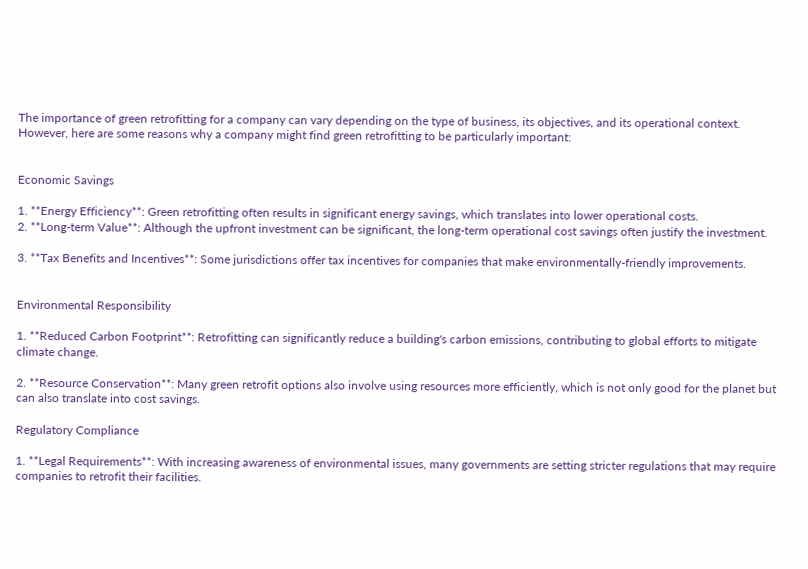The importance of green retrofitting for a company can vary depending on the type of business, its objectives, and its operational context. However, here are some reasons why a company might find green retrofitting to be particularly important:


Economic Savings

1. **Energy Efficiency**: Green retrofitting often results in significant energy savings, which translates into lower operational costs.
2. **Long-term Value**: Although the upfront investment can be significant, the long-term operational cost savings often justify the investment.

3. **Tax Benefits and Incentives**: Some jurisdictions offer tax incentives for companies that make environmentally-friendly improvements.


Environmental Responsibility

1. **Reduced Carbon Footprint**: Retrofitting can significantly reduce a building's carbon emissions, contributing to global efforts to mitigate climate change.

2. **Resource Conservation**: Many green retrofit options also involve using resources more efficiently, which is not only good for the planet but can also translate into cost savings.

Regulatory Compliance

1. **Legal Requirements**: With increasing awareness of environmental issues, many governments are setting stricter regulations that may require companies to retrofit their facilities.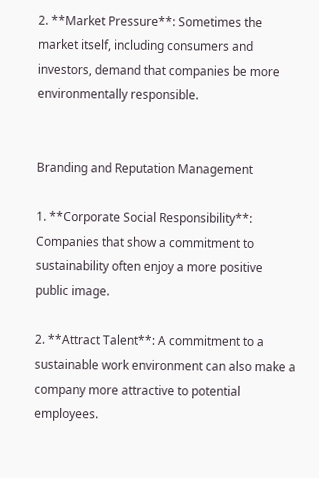2. **Market Pressure**: Sometimes the market itself, including consumers and investors, demand that companies be more environmentally responsible.


Branding and Reputation Management

1. **Corporate Social Responsibility**: Companies that show a commitment to sustainability often enjoy a more positive public image.

2. **Attract Talent**: A commitment to a sustainable work environment can also make a company more attractive to potential employees.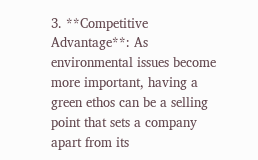3. **Competitive Advantage**: As environmental issues become more important, having a green ethos can be a selling point that sets a company apart from its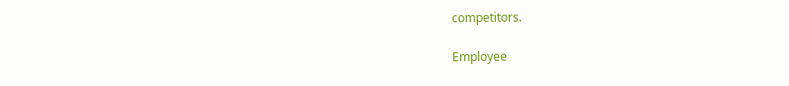competitors.

Employee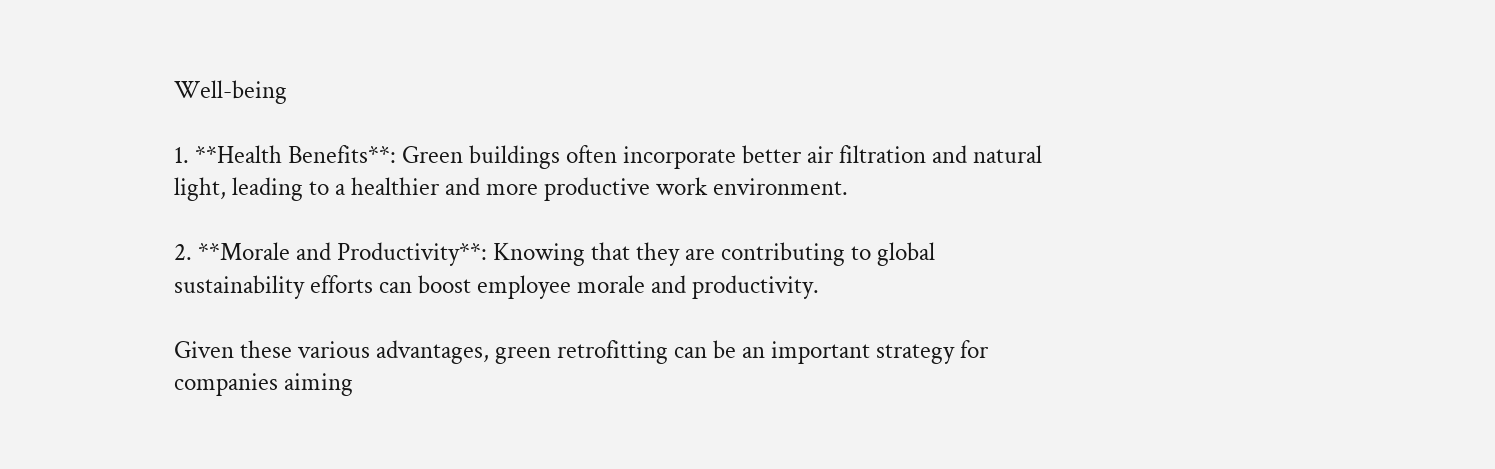Well-being

1. **Health Benefits**: Green buildings often incorporate better air filtration and natural light, leading to a healthier and more productive work environment.

2. **Morale and Productivity**: Knowing that they are contributing to global sustainability efforts can boost employee morale and productivity.

Given these various advantages, green retrofitting can be an important strategy for companies aiming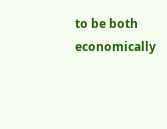to be both economically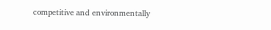competitive and environmentally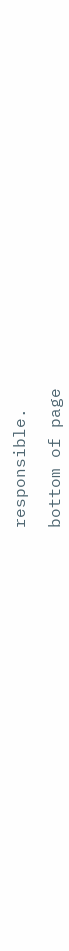responsible.

bottom of page